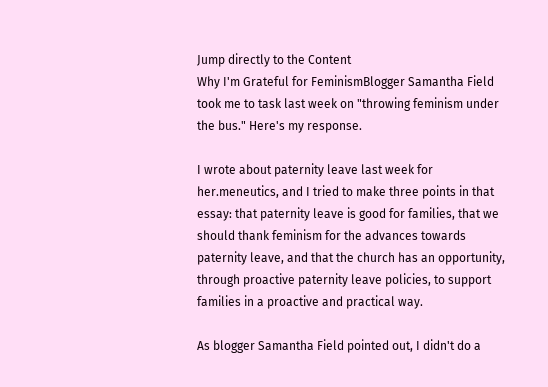Jump directly to the Content
Why I'm Grateful for FeminismBlogger Samantha Field took me to task last week on "throwing feminism under the bus." Here's my response.

I wrote about paternity leave last week for her.meneutics, and I tried to make three points in that essay: that paternity leave is good for families, that we should thank feminism for the advances towards paternity leave, and that the church has an opportunity, through proactive paternity leave policies, to support families in a proactive and practical way.

As blogger Samantha Field pointed out, I didn't do a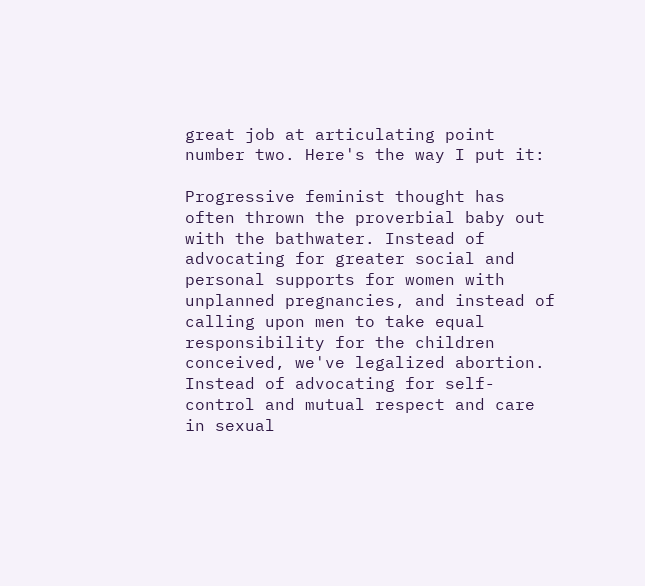great job at articulating point number two. Here's the way I put it:

Progressive feminist thought has often thrown the proverbial baby out with the bathwater. Instead of advocating for greater social and personal supports for women with unplanned pregnancies, and instead of calling upon men to take equal responsibility for the children conceived, we've legalized abortion. Instead of advocating for self-control and mutual respect and care in sexual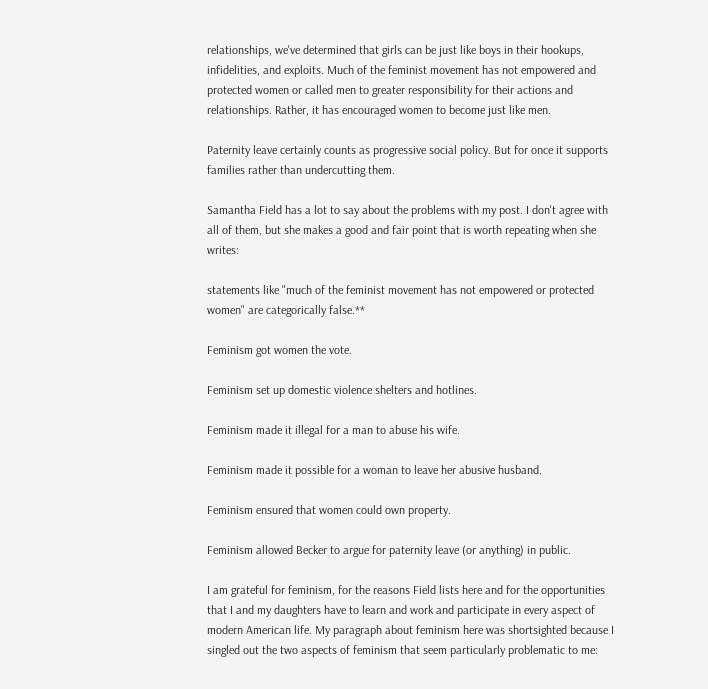relationships, we've determined that girls can be just like boys in their hookups, infidelities, and exploits. Much of the feminist movement has not empowered and protected women or called men to greater responsibility for their actions and relationships. Rather, it has encouraged women to become just like men.

Paternity leave certainly counts as progressive social policy. But for once it supports families rather than undercutting them.

Samantha Field has a lot to say about the problems with my post. I don't agree with all of them, but she makes a good and fair point that is worth repeating when she writes:

statements like "much of the feminist movement has not empowered or protected women" are categorically false.**

Feminism got women the vote.

Feminism set up domestic violence shelters and hotlines.

Feminism made it illegal for a man to abuse his wife.

Feminism made it possible for a woman to leave her abusive husband.

Feminism ensured that women could own property.

Feminism allowed Becker to argue for paternity leave (or anything) in public.

I am grateful for feminism, for the reasons Field lists here and for the opportunities that I and my daughters have to learn and work and participate in every aspect of modern American life. My paragraph about feminism here was shortsighted because I singled out the two aspects of feminism that seem particularly problematic to me: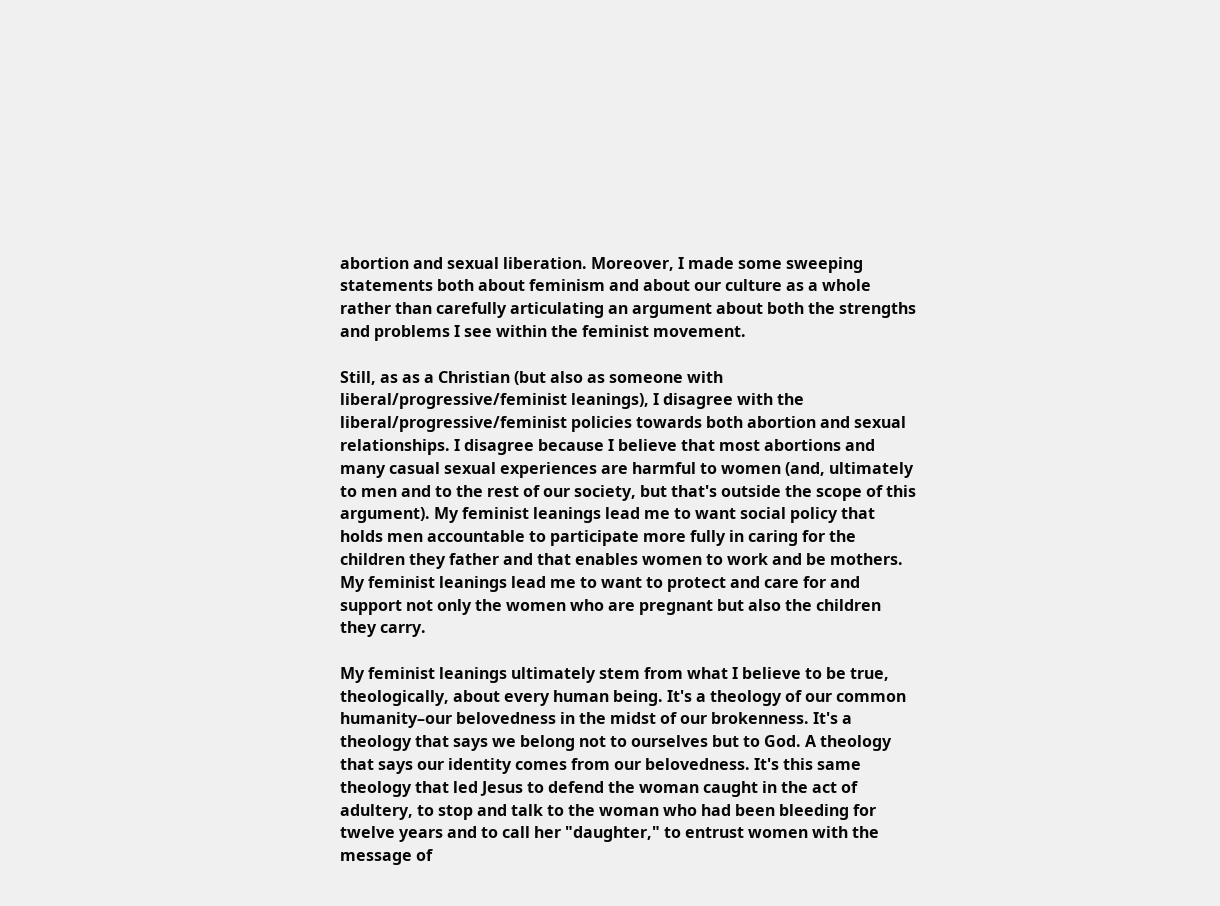abortion and sexual liberation. Moreover, I made some sweeping statements both about feminism and about our culture as a whole rather than carefully articulating an argument about both the strengths and problems I see within the feminist movement.

Still, as as a Christian (but also as someone with liberal/progressive/feminist leanings), I disagree with the liberal/progressive/feminist policies towards both abortion and sexual relationships. I disagree because I believe that most abortions and many casual sexual experiences are harmful to women (and, ultimately to men and to the rest of our society, but that's outside the scope of this argument). My feminist leanings lead me to want social policy that holds men accountable to participate more fully in caring for the children they father and that enables women to work and be mothers. My feminist leanings lead me to want to protect and care for and support not only the women who are pregnant but also the children they carry.

My feminist leanings ultimately stem from what I believe to be true, theologically, about every human being. It's a theology of our common humanity–our belovedness in the midst of our brokenness. It's a theology that says we belong not to ourselves but to God. A theology that says our identity comes from our belovedness. It's this same theology that led Jesus to defend the woman caught in the act of adultery, to stop and talk to the woman who had been bleeding for twelve years and to call her "daughter," to entrust women with the message of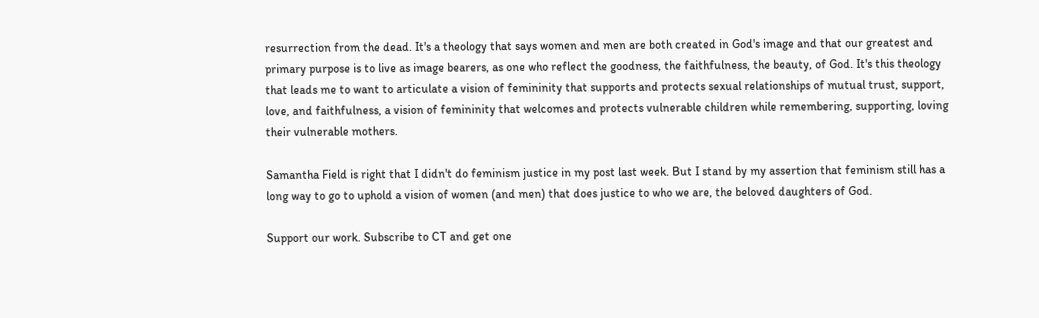resurrection from the dead. It's a theology that says women and men are both created in God's image and that our greatest and primary purpose is to live as image bearers, as one who reflect the goodness, the faithfulness, the beauty, of God. It's this theology that leads me to want to articulate a vision of femininity that supports and protects sexual relationships of mutual trust, support, love, and faithfulness, a vision of femininity that welcomes and protects vulnerable children while remembering, supporting, loving their vulnerable mothers.

Samantha Field is right that I didn't do feminism justice in my post last week. But I stand by my assertion that feminism still has a long way to go to uphold a vision of women (and men) that does justice to who we are, the beloved daughters of God.

Support our work. Subscribe to CT and get one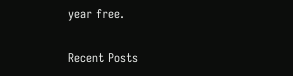year free.

Recent Posts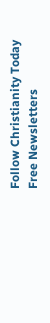Follow Christianity Today
Free Newsletters